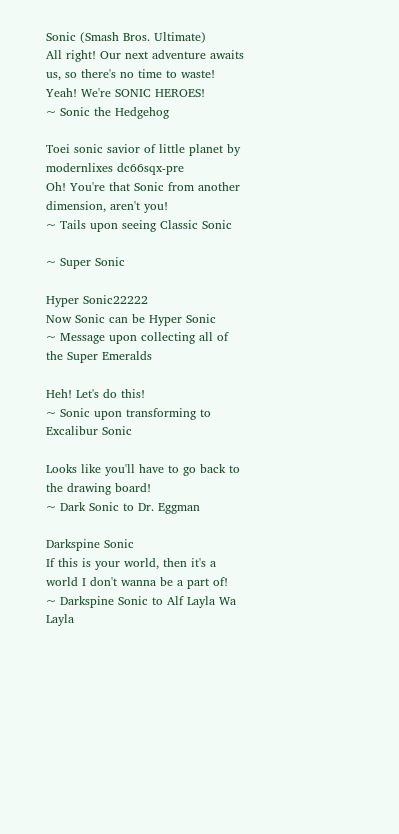Sonic (Smash Bros. Ultimate)
All right! Our next adventure awaits us, so there's no time to waste! Yeah! We're SONIC HEROES!
~ Sonic the Hedgehog

Toei sonic savior of little planet by modernlixes dc66sqx-pre
Oh! You're that Sonic from another dimension, aren't you!
~ Tails upon seeing Classic Sonic

~ Super Sonic

Hyper Sonic22222
Now Sonic can be Hyper Sonic
~ Message upon collecting all of the Super Emeralds

Heh! Let's do this!
~ Sonic upon transforming to Excalibur Sonic

Looks like you'll have to go back to the drawing board!
~ Dark Sonic to Dr. Eggman

Darkspine Sonic
If this is your world, then it's a world I don't wanna be a part of!
~ Darkspine Sonic to Alf Layla Wa Layla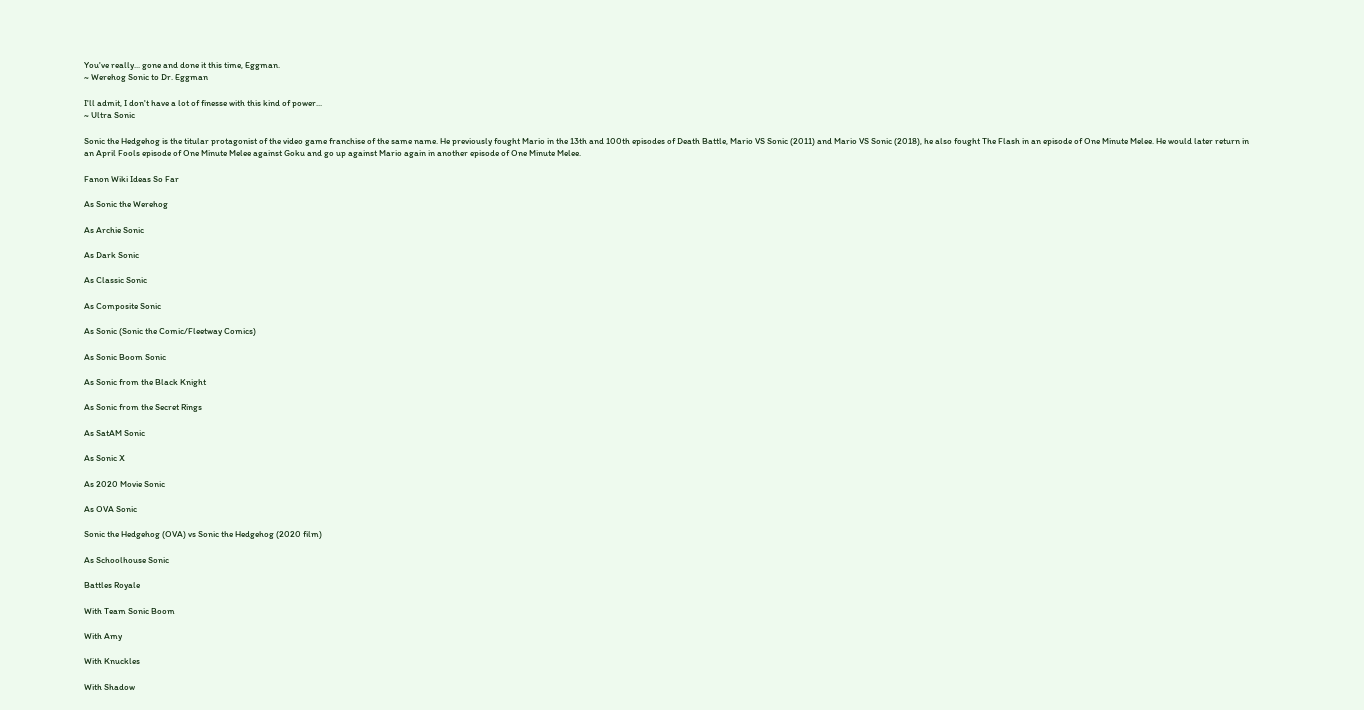You've really... gone and done it this time, Eggman.
~ Werehog Sonic to Dr. Eggman

I'll admit, I don't have a lot of finesse with this kind of power...
~ Ultra Sonic

Sonic the Hedgehog is the titular protagonist of the video game franchise of the same name. He previously fought Mario in the 13th and 100th episodes of Death Battle, Mario VS Sonic (2011) and Mario VS Sonic (2018), he also fought The Flash in an episode of One Minute Melee. He would later return in an April Fools episode of One Minute Melee against Goku and go up against Mario again in another episode of One Minute Melee.

Fanon Wiki Ideas So Far

As Sonic the Werehog

As Archie Sonic

As Dark Sonic

As Classic Sonic

As Composite Sonic

As Sonic (Sonic the Comic/Fleetway Comics)

As Sonic Boom Sonic

As Sonic from the Black Knight

As Sonic from the Secret Rings

As SatAM Sonic

As Sonic X

As 2020 Movie Sonic

As OVA Sonic

Sonic the Hedgehog (OVA) vs Sonic the Hedgehog (2020 film)

As Schoolhouse Sonic

Battles Royale

With Team Sonic Boom

With Amy

With Knuckles

With Shadow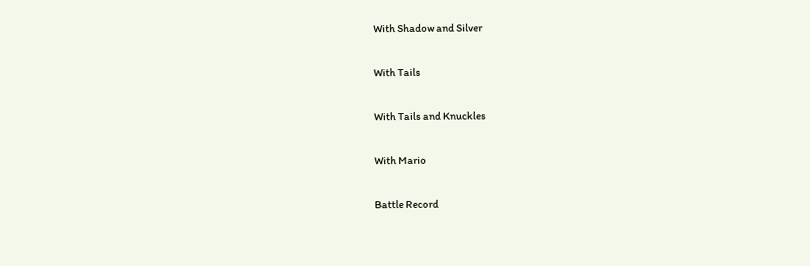With Shadow and Silver

With Tails

With Tails and Knuckles

With Mario

Battle Record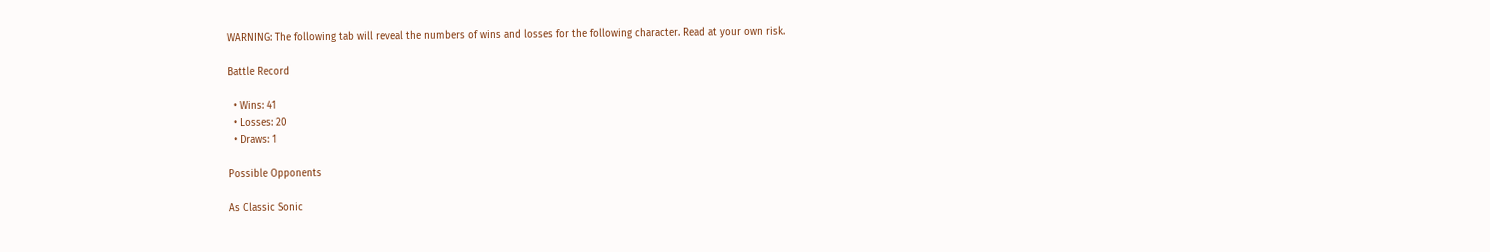WARNING: The following tab will reveal the numbers of wins and losses for the following character. Read at your own risk.

Battle Record

  • Wins: 41
  • Losses: 20
  • Draws: 1

Possible Opponents

As Classic Sonic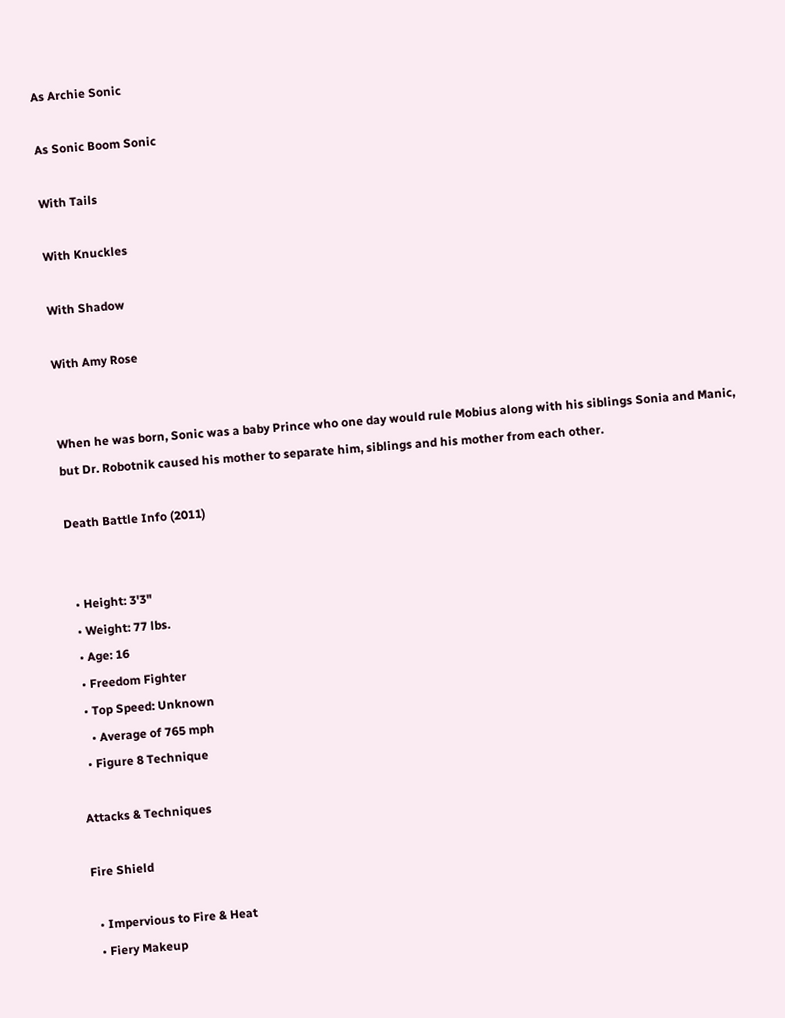As Archie Sonic

As Sonic Boom Sonic

With Tails

With Knuckles

With Shadow

With Amy Rose


When he was born, Sonic was a baby Prince who one day would rule Mobius along with his siblings Sonia and Manic, but Dr. Robotnik caused his mother to separate him, siblings and his mother from each other.

Death Battle Info (2011)


  • Height: 3'3"
  • Weight: 77 lbs.
  • Age: 16
  • Freedom Fighter
  • Top Speed: Unknown
    • Average of 765 mph
  • Figure 8 Technique

Attacks & Techniques

Fire Shield

  • Impervious to Fire & Heat
  • Fiery Makeup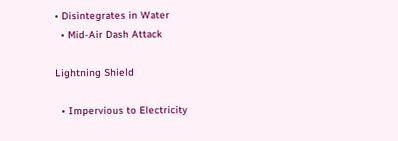• Disintegrates in Water
  • Mid-Air Dash Attack

Lightning Shield

  • Impervious to Electricity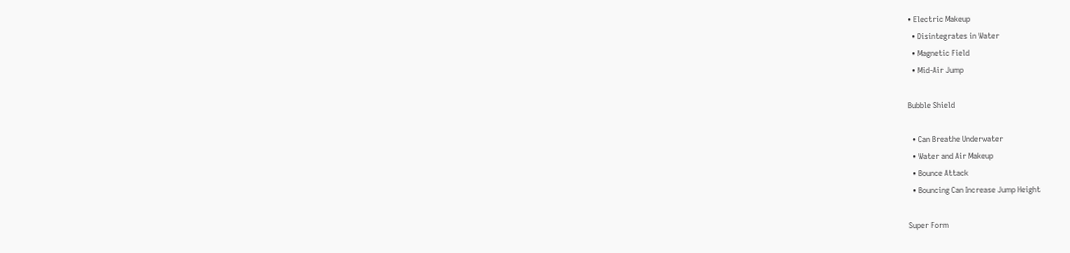• Electric Makeup
  • Disintegrates in Water
  • Magnetic Field
  • Mid-Air Jump

Bubble Shield

  • Can Breathe Underwater
  • Water and Air Makeup
  • Bounce Attack
  • Bouncing Can Increase Jump Height

Super Form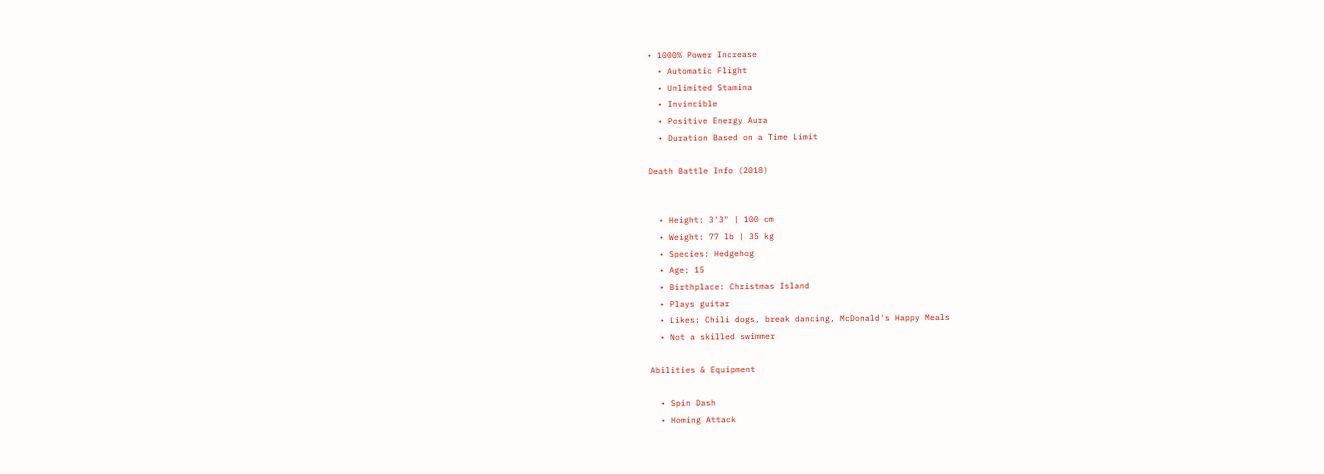• 1000% Power Increase
  • Automatic Flight
  • Unlimited Stamina
  • Invincible
  • Positive Energy Aura
  • Duration Based on a Time Limit

Death Battle Info (2018)


  • Height: 3'3" | 100 cm
  • Weight: 77 lb | 35 kg
  • Species: Hedgehog
  • Age: 15
  • Birthplace: Christmas Island
  • Plays guitar
  • Likes: Chili dogs, break dancing, McDonald's Happy Meals
  • Not a skilled swimmer

Abilities & Equipment

  • Spin Dash
  • Homing Attack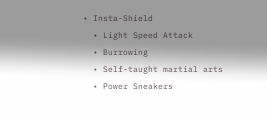• Insta-Shield
  • Light Speed Attack
  • Burrowing
  • Self-taught martial arts
  • Power Sneakers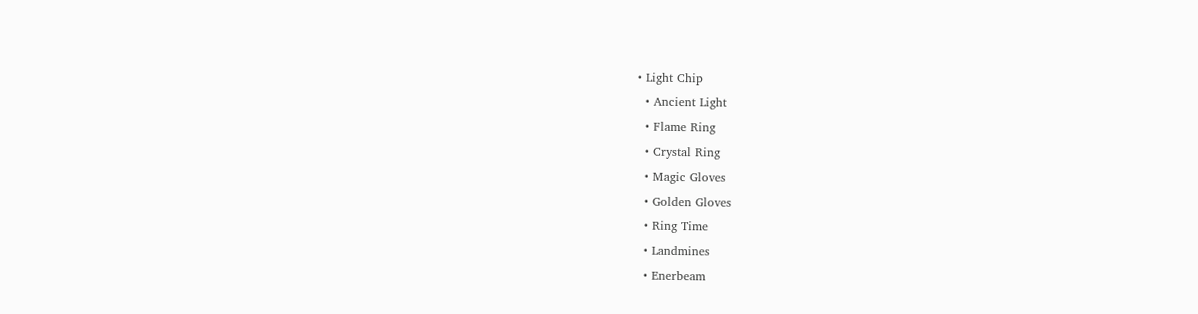• Light Chip
  • Ancient Light
  • Flame Ring
  • Crystal Ring
  • Magic Gloves
  • Golden Gloves
  • Ring Time
  • Landmines
  • Enerbeam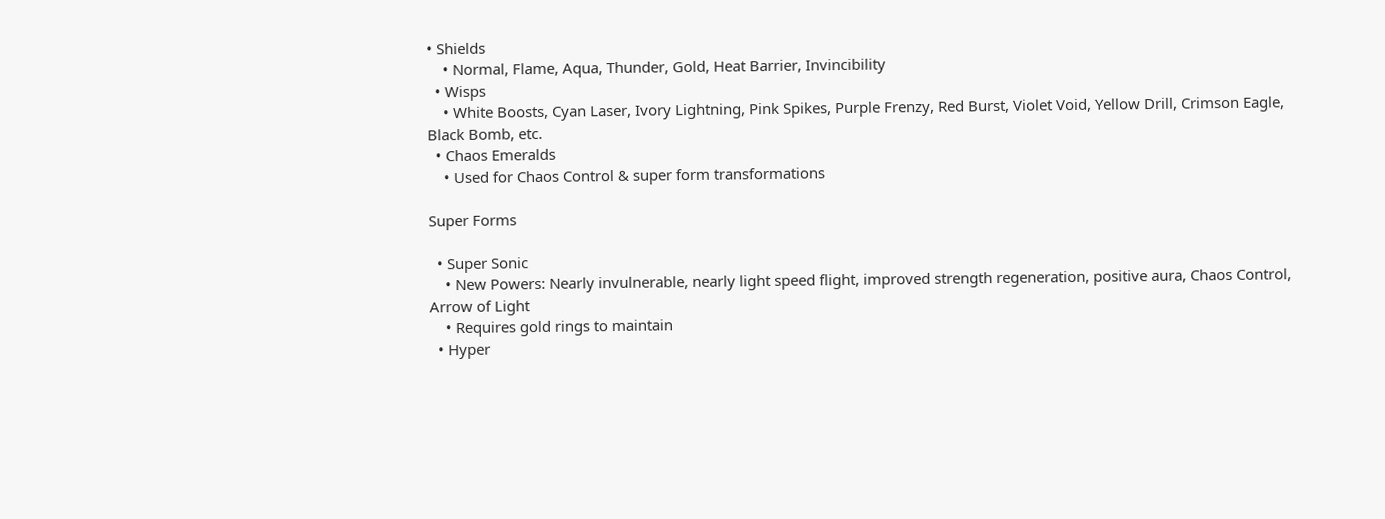• Shields
    • Normal, Flame, Aqua, Thunder, Gold, Heat Barrier, Invincibility
  • Wisps
    • White Boosts, Cyan Laser, Ivory Lightning, Pink Spikes, Purple Frenzy, Red Burst, Violet Void, Yellow Drill, Crimson Eagle, Black Bomb, etc.
  • Chaos Emeralds
    • Used for Chaos Control & super form transformations

Super Forms

  • Super Sonic
    • New Powers: Nearly invulnerable, nearly light speed flight, improved strength regeneration, positive aura, Chaos Control, Arrow of Light
    • Requires gold rings to maintain
  • Hyper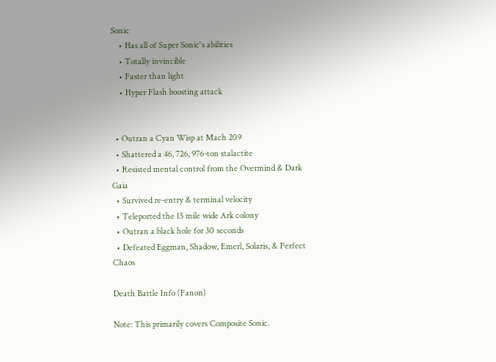Sonic
    • Has all of Super Sonic's abilities
    • Totally invincible
    • Faster than light
    • Hyper Flash boosting attack


  • Outran a Cyan Wisp at Mach 209
  • Shattered a 46, 726, 976-ton stalactite
  • Resisted mental control from the Overmind & Dark Gaia
  • Survived re-entry & terminal velocity
  • Teleported the 15 mile wide Ark colony
  • Outran a black hole for 30 seconds
  • Defeated Eggman, Shadow, Emerl, Solaris, & Perfect Chaos

Death Battle Info (Fanon)

Note: This primarily covers Composite Sonic.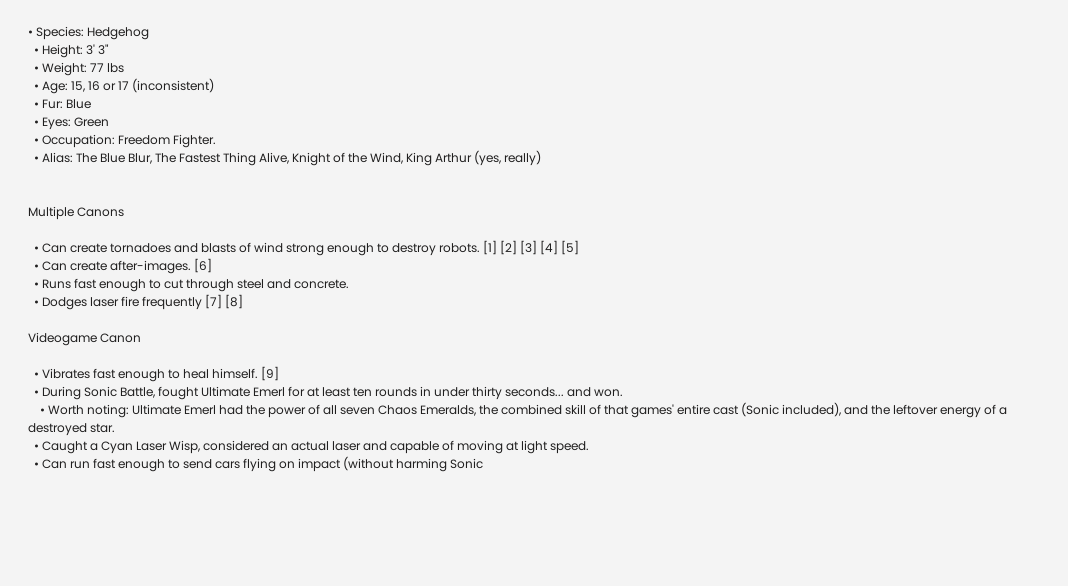• Species: Hedgehog
  • Height: 3' 3"
  • Weight: 77 lbs
  • Age: 15, 16 or 17 (inconsistent)
  • Fur: Blue
  • Eyes: Green
  • Occupation: Freedom Fighter.
  • Alias: The Blue Blur, The Fastest Thing Alive, Knight of the Wind, King Arthur (yes, really)


Multiple Canons

  • Can create tornadoes and blasts of wind strong enough to destroy robots. [1] [2] [3] [4] [5]
  • Can create after-images. [6]
  • Runs fast enough to cut through steel and concrete.
  • Dodges laser fire frequently [7] [8]

Videogame Canon

  • Vibrates fast enough to heal himself. [9]
  • During Sonic Battle, fought Ultimate Emerl for at least ten rounds in under thirty seconds... and won.
    • Worth noting: Ultimate Emerl had the power of all seven Chaos Emeralds, the combined skill of that games' entire cast (Sonic included), and the leftover energy of a destroyed star.
  • Caught a Cyan Laser Wisp, considered an actual laser and capable of moving at light speed.
  • Can run fast enough to send cars flying on impact (without harming Sonic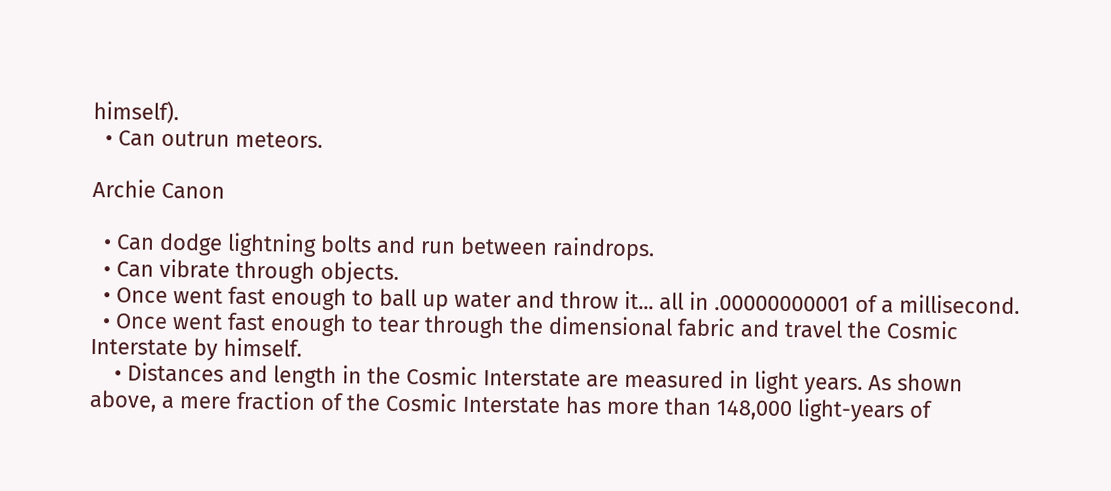himself).
  • Can outrun meteors.

Archie Canon

  • Can dodge lightning bolts and run between raindrops.
  • Can vibrate through objects.
  • Once went fast enough to ball up water and throw it... all in .00000000001 of a millisecond.
  • Once went fast enough to tear through the dimensional fabric and travel the Cosmic Interstate by himself.
    • Distances and length in the Cosmic Interstate are measured in light years. As shown above, a mere fraction of the Cosmic Interstate has more than 148,000 light-years of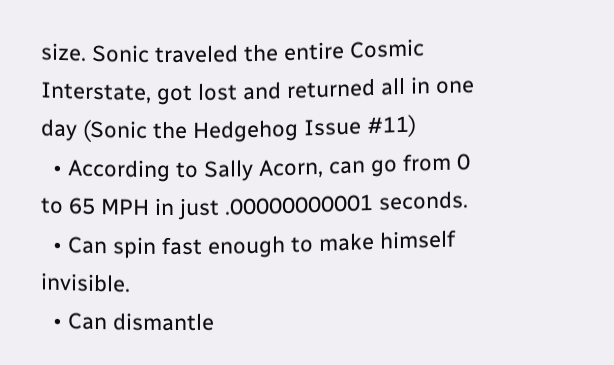size. Sonic traveled the entire Cosmic Interstate, got lost and returned all in one day (Sonic the Hedgehog Issue #11)
  • According to Sally Acorn, can go from 0 to 65 MPH in just .00000000001 seconds.
  • Can spin fast enough to make himself invisible.
  • Can dismantle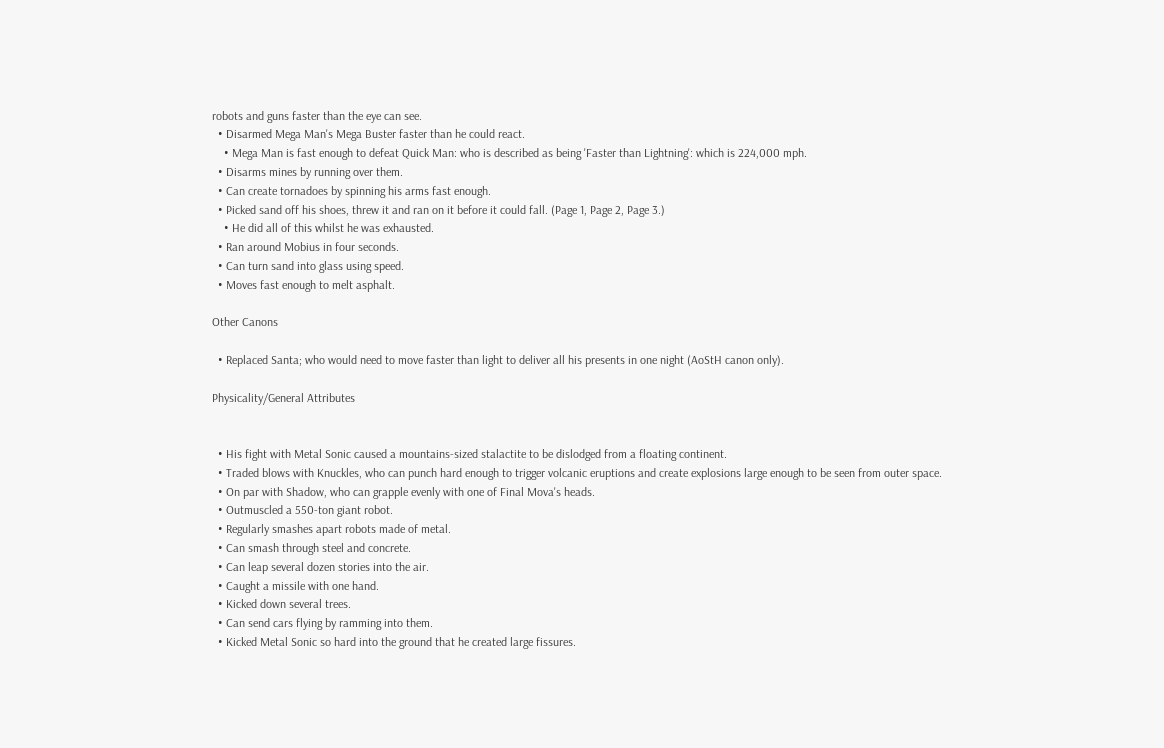robots and guns faster than the eye can see.
  • Disarmed Mega Man's Mega Buster faster than he could react.
    • Mega Man is fast enough to defeat Quick Man: who is described as being 'Faster than Lightning': which is 224,000 mph.
  • Disarms mines by running over them.
  • Can create tornadoes by spinning his arms fast enough.
  • Picked sand off his shoes, threw it and ran on it before it could fall. (Page 1, Page 2, Page 3.)
    • He did all of this whilst he was exhausted.
  • Ran around Mobius in four seconds.
  • Can turn sand into glass using speed.
  • Moves fast enough to melt asphalt.

Other Canons

  • Replaced Santa; who would need to move faster than light to deliver all his presents in one night (AoStH canon only).

Physicality/General Attributes


  • His fight with Metal Sonic caused a mountains-sized stalactite to be dislodged from a floating continent.
  • Traded blows with Knuckles, who can punch hard enough to trigger volcanic eruptions and create explosions large enough to be seen from outer space.
  • On par with Shadow, who can grapple evenly with one of Final Mova's heads.
  • Outmuscled a 550-ton giant robot.
  • Regularly smashes apart robots made of metal.
  • Can smash through steel and concrete.
  • Can leap several dozen stories into the air.
  • Caught a missile with one hand.
  • Kicked down several trees.
  • Can send cars flying by ramming into them.
  • Kicked Metal Sonic so hard into the ground that he created large fissures.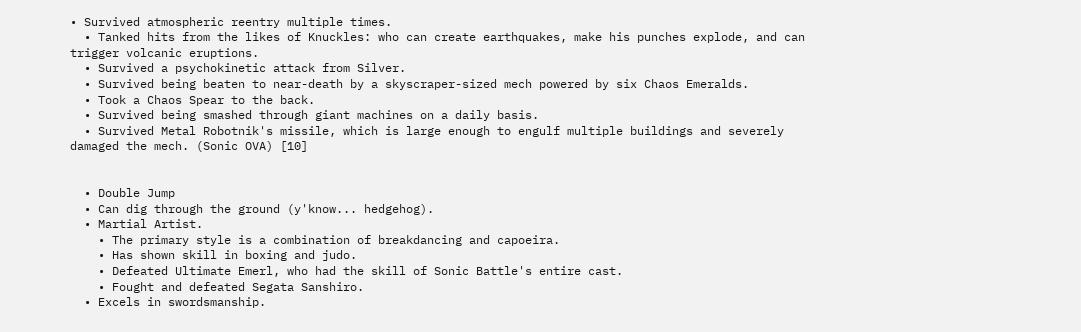• Survived atmospheric reentry multiple times.
  • Tanked hits from the likes of Knuckles: who can create earthquakes, make his punches explode, and can trigger volcanic eruptions.
  • Survived a psychokinetic attack from Silver.
  • Survived being beaten to near-death by a skyscraper-sized mech powered by six Chaos Emeralds.
  • Took a Chaos Spear to the back.
  • Survived being smashed through giant machines on a daily basis.
  • Survived Metal Robotnik's missile, which is large enough to engulf multiple buildings and severely damaged the mech. (Sonic OVA) [10]


  • Double Jump
  • Can dig through the ground (y'know... hedgehog).
  • Martial Artist.
    • The primary style is a combination of breakdancing and capoeira.
    • Has shown skill in boxing and judo.
    • Defeated Ultimate Emerl, who had the skill of Sonic Battle's entire cast.
    • Fought and defeated Segata Sanshiro.
  • Excels in swordsmanship.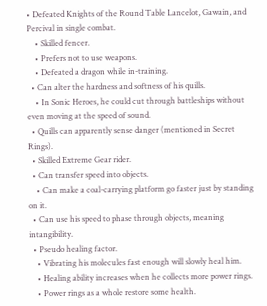• Defeated Knights of the Round Table Lancelot, Gawain, and Percival in single combat.
    • Skilled fencer.
    • Prefers not to use weapons.
    • Defeated a dragon while in-training.
  • Can alter the hardness and softness of his quills.
    • In Sonic Heroes, he could cut through battleships without even moving at the speed of sound.
  • Quills can apparently sense danger (mentioned in Secret Rings).
  • Skilled Extreme Gear rider.
  • Can transfer speed into objects.
    • Can make a coal-carrying platform go faster just by standing on it.
  • Can use his speed to phase through objects, meaning intangibility.
  • Pseudo healing factor.
    • Vibrating his molecules fast enough will slowly heal him.
    • Healing ability increases when he collects more power rings.
    • Power rings as a whole restore some health.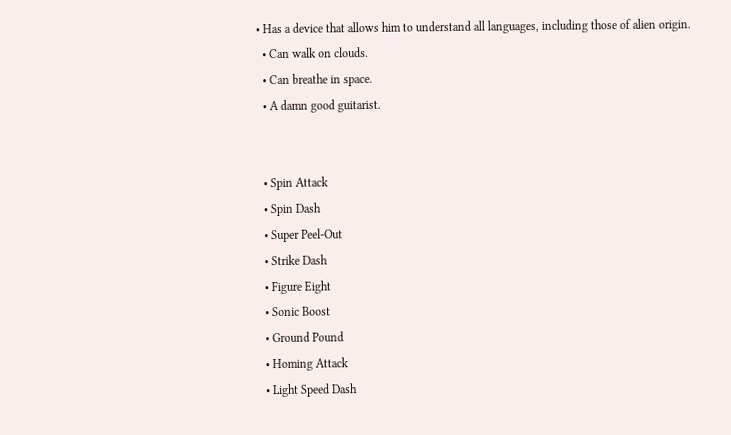• Has a device that allows him to understand all languages, including those of alien origin.
  • Can walk on clouds.
  • Can breathe in space.
  • A damn good guitarist.


  • Spin Attack
  • Spin Dash
  • Super Peel-Out
  • Strike Dash
  • Figure Eight
  • Sonic Boost
  • Ground Pound
  • Homing Attack
  • Light Speed Dash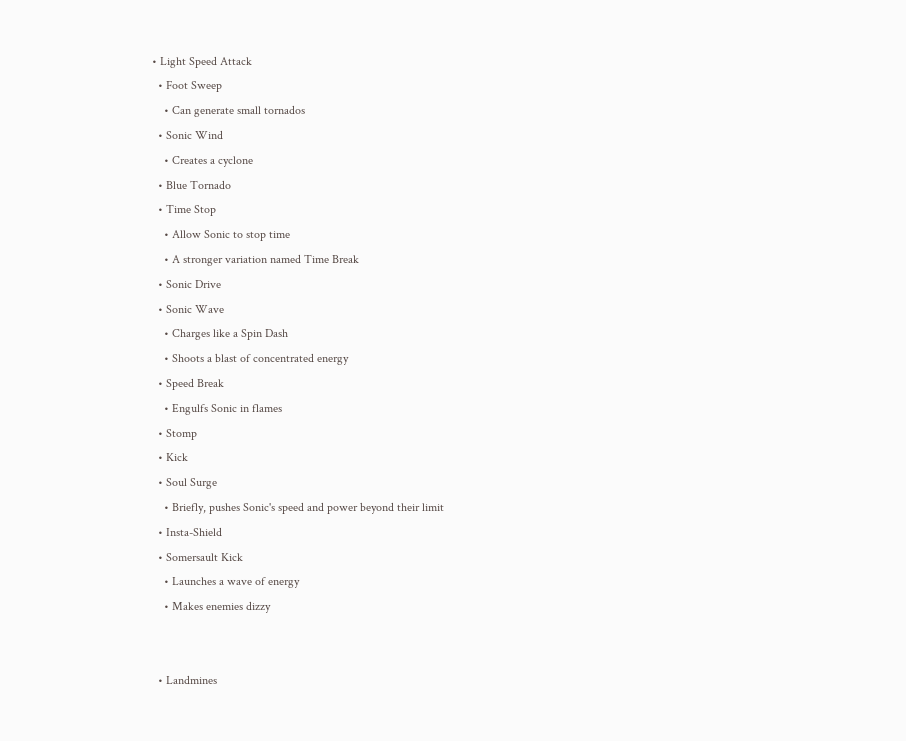• Light Speed Attack
  • Foot Sweep
    • Can generate small tornados
  • Sonic Wind
    • Creates a cyclone
  • Blue Tornado
  • Time Stop
    • Allow Sonic to stop time
    • A stronger variation named Time Break
  • Sonic Drive
  • Sonic Wave
    • Charges like a Spin Dash
    • Shoots a blast of concentrated energy
  • Speed Break
    • Engulfs Sonic in flames
  • Stomp
  • Kick
  • Soul Surge
    • Briefly, pushes Sonic's speed and power beyond their limit
  • Insta-Shield
  • Somersault Kick
    • Launches a wave of energy
    • Makes enemies dizzy


  • Landmines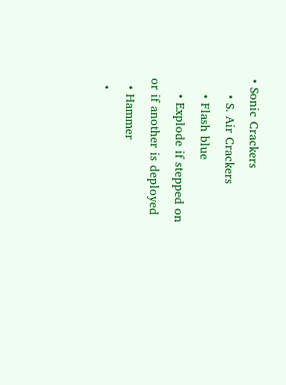• Sonic Crackers
    • S. Air Crackers
    • Flash blue
    • Explode if stepped on or if another is deployed
  • Hammer
  •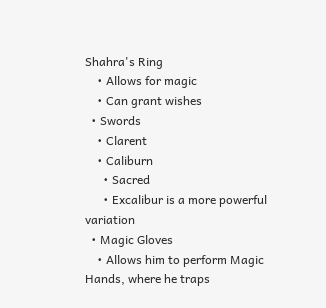Shahra's Ring
    • Allows for magic
    • Can grant wishes
  • Swords
    • Clarent
    • Caliburn
      • Sacred
      • Excalibur is a more powerful variation
  • Magic Gloves
    • Allows him to perform Magic Hands, where he traps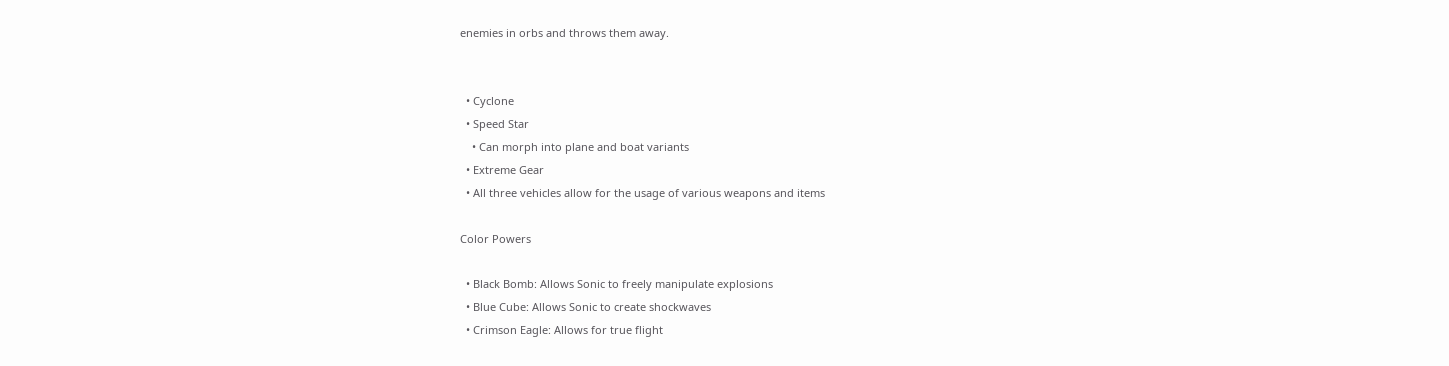enemies in orbs and throws them away.


  • Cyclone
  • Speed Star
    • Can morph into plane and boat variants
  • Extreme Gear
  • All three vehicles allow for the usage of various weapons and items

Color Powers

  • Black Bomb: Allows Sonic to freely manipulate explosions
  • Blue Cube: Allows Sonic to create shockwaves
  • Crimson Eagle: Allows for true flight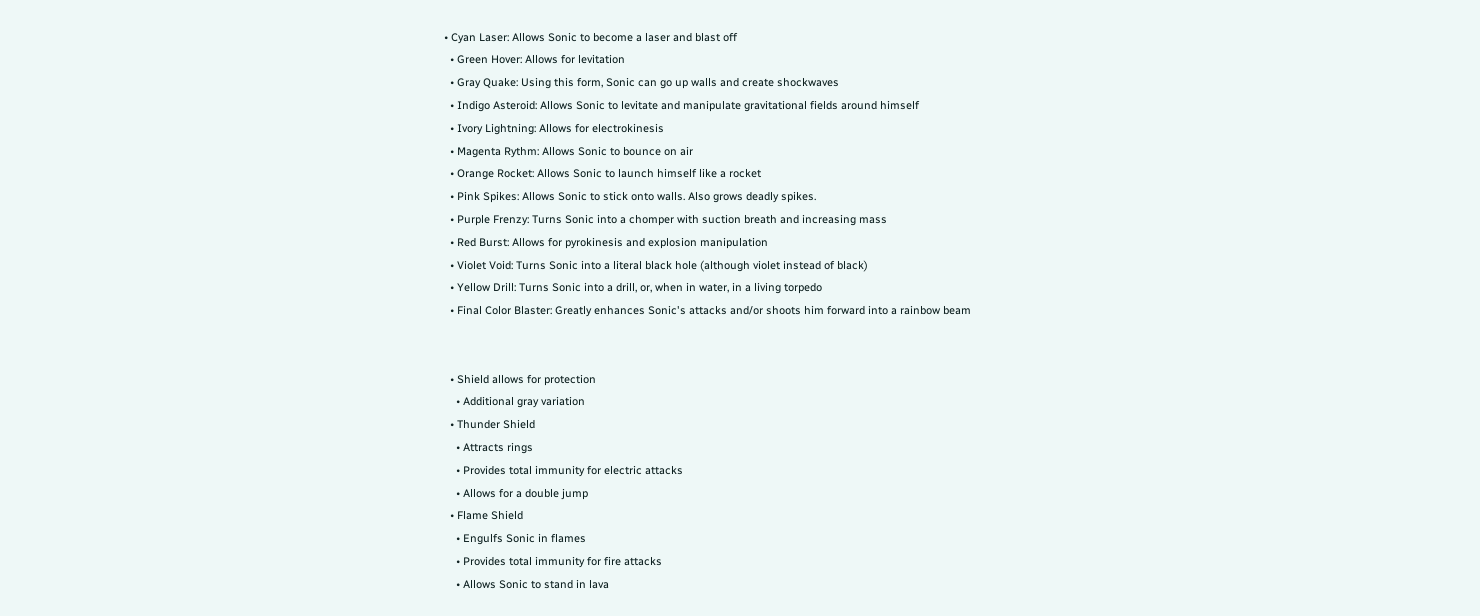• Cyan Laser: Allows Sonic to become a laser and blast off
  • Green Hover: Allows for levitation
  • Gray Quake: Using this form, Sonic can go up walls and create shockwaves
  • Indigo Asteroid: Allows Sonic to levitate and manipulate gravitational fields around himself
  • Ivory Lightning: Allows for electrokinesis
  • Magenta Rythm: Allows Sonic to bounce on air
  • Orange Rocket: Allows Sonic to launch himself like a rocket
  • Pink Spikes: Allows Sonic to stick onto walls. Also grows deadly spikes.
  • Purple Frenzy: Turns Sonic into a chomper with suction breath and increasing mass
  • Red Burst: Allows for pyrokinesis and explosion manipulation
  • Violet Void: Turns Sonic into a literal black hole (although violet instead of black)
  • Yellow Drill: Turns Sonic into a drill, or, when in water, in a living torpedo
  • Final Color Blaster: Greatly enhances Sonic's attacks and/or shoots him forward into a rainbow beam


  • Shield allows for protection
    • Additional gray variation
  • Thunder Shield
    • Attracts rings
    • Provides total immunity for electric attacks
    • Allows for a double jump
  • Flame Shield
    • Engulfs Sonic in flames
    • Provides total immunity for fire attacks
    • Allows Sonic to stand in lava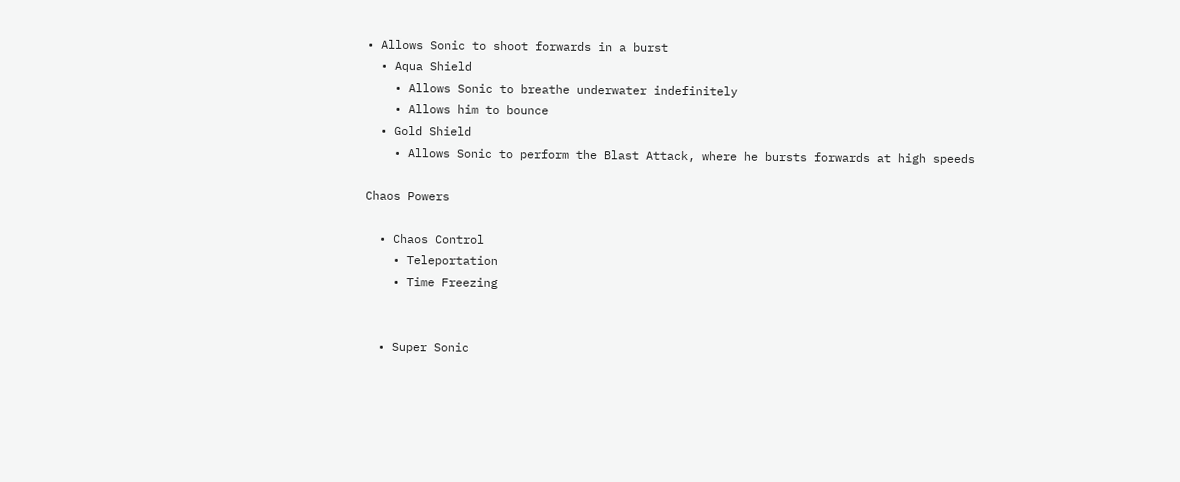• Allows Sonic to shoot forwards in a burst
  • Aqua Shield
    • Allows Sonic to breathe underwater indefinitely
    • Allows him to bounce
  • Gold Shield
    • Allows Sonic to perform the Blast Attack, where he bursts forwards at high speeds

Chaos Powers

  • Chaos Control
    • Teleportation
    • Time Freezing


  • Super Sonic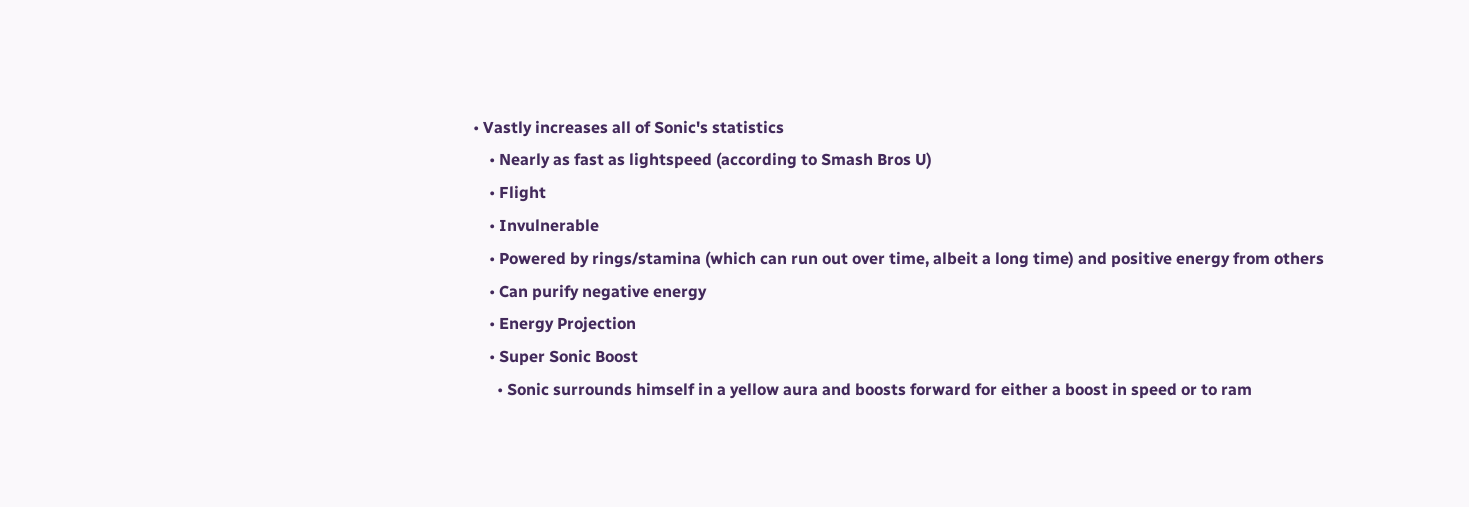• Vastly increases all of Sonic's statistics
    • Nearly as fast as lightspeed (according to Smash Bros U)
    • Flight
    • Invulnerable
    • Powered by rings/stamina (which can run out over time, albeit a long time) and positive energy from others
    • Can purify negative energy
    • Energy Projection
    • Super Sonic Boost
      • Sonic surrounds himself in a yellow aura and boosts forward for either a boost in speed or to ram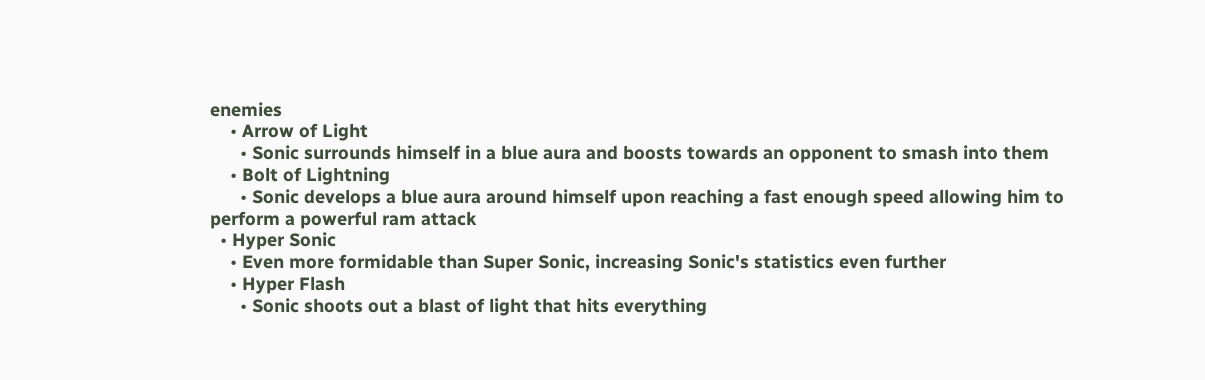enemies
    • Arrow of Light
      • Sonic surrounds himself in a blue aura and boosts towards an opponent to smash into them
    • Bolt of Lightning
      • Sonic develops a blue aura around himself upon reaching a fast enough speed allowing him to perform a powerful ram attack
  • Hyper Sonic
    • Even more formidable than Super Sonic, increasing Sonic's statistics even further
    • Hyper Flash
      • Sonic shoots out a blast of light that hits everything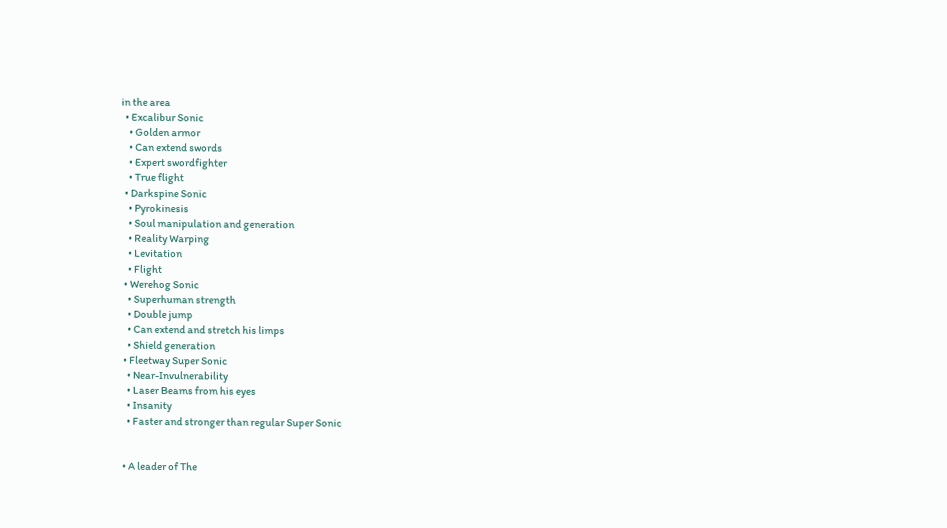in the area
  • Excalibur Sonic
    • Golden armor
    • Can extend swords
    • Expert swordfighter
    • True flight
  • Darkspine Sonic
    • Pyrokinesis
    • Soul manipulation and generation
    • Reality Warping
    • Levitation
    • Flight
  • Werehog Sonic
    • Superhuman strength
    • Double jump
    • Can extend and stretch his limps
    • Shield generation
  • Fleetway Super Sonic
    • Near-Invulnerability
    • Laser Beams from his eyes
    • Insanity
    • Faster and stronger than regular Super Sonic


  • A leader of The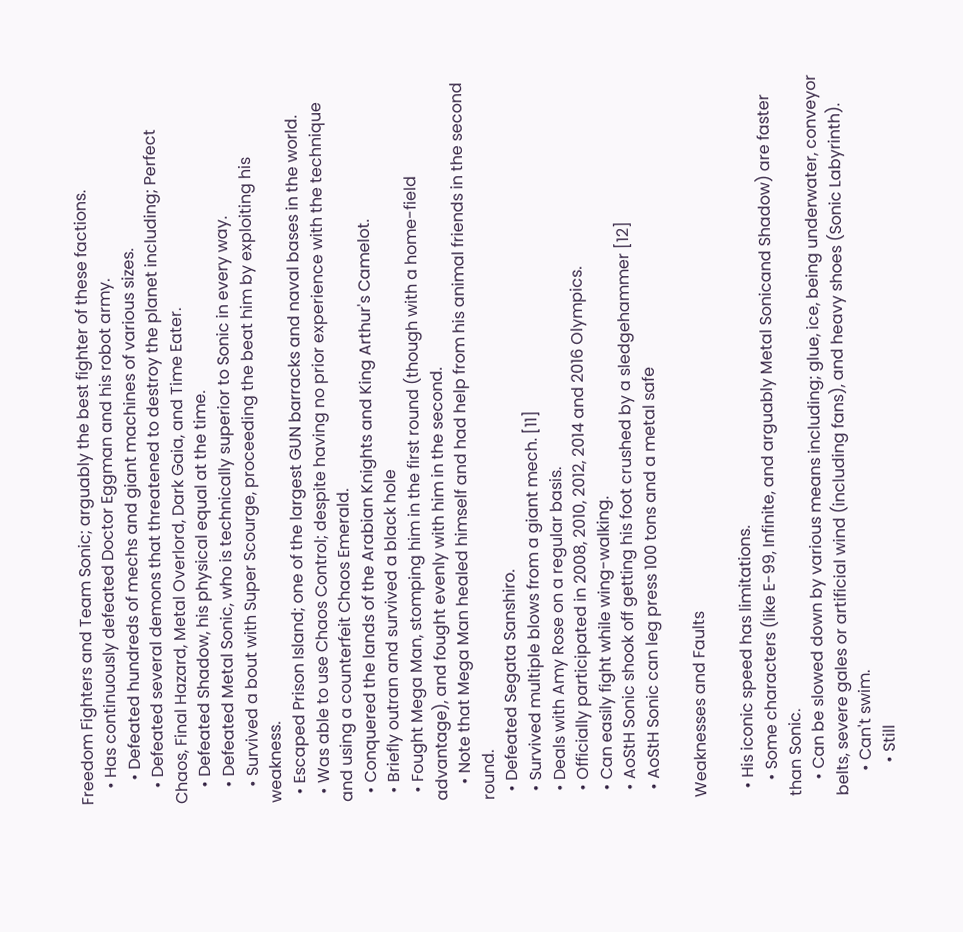Freedom Fighters and Team Sonic; arguably the best fighter of these factions.
    • Has continuously defeated Doctor Eggman and his robot army.
      • Defeated hundreds of mechs and giant machines of various sizes.
    • Defeated several demons that threatened to destroy the planet including; Perfect Chaos, Final Hazard, Metal Overlord, Dark Gaia, and Time Eater.
    • Defeated Shadow, his physical equal at the time.
    • Defeated Metal Sonic, who is technically superior to Sonic in every way.
    • Survived a bout with Super Scourge, proceeding the beat him by exploiting his weakness.
  • Escaped Prison Island; one of the largest GUN barracks and naval bases in the world.
  • Was able to use Chaos Control; despite having no prior experience with the technique and using a counterfeit Chaos Emerald.
  • Conquered the lands of the Arabian Knights and King Arthur's Camelot.
  • Briefly outran and survived a black hole
  • Fought Mega Man, stomping him in the first round (though with a home-field advantage), and fought evenly with him in the second.
    • Note that Mega Man healed himself and had help from his animal friends in the second round.
  • Defeated Segata Sanshiro.
  • Survived multiple blows from a giant mech. [11]
  • Deals with Amy Rose on a regular basis.
  • Officially participated in 2008, 2010, 2012, 2014 and 2016 Olympics.
  • Can easily fight while wing-walking.
  • AoStH Sonic shook off getting his foot crushed by a sledgehammer [12]
  • AoStH Sonic can leg press 100 tons and a metal safe

Weaknesses and Faults

  • His iconic speed has limitations.
    • Some characters (like E-99, Infinite, and arguably Metal Sonicand Shadow) are faster than Sonic.
    • Can be slowed down by various means including; glue, ice, being underwater, conveyor belts, severe gales or artificial wind (including fans), and heavy shoes (Sonic Labyrinth).
      • Can't swim.
        • Still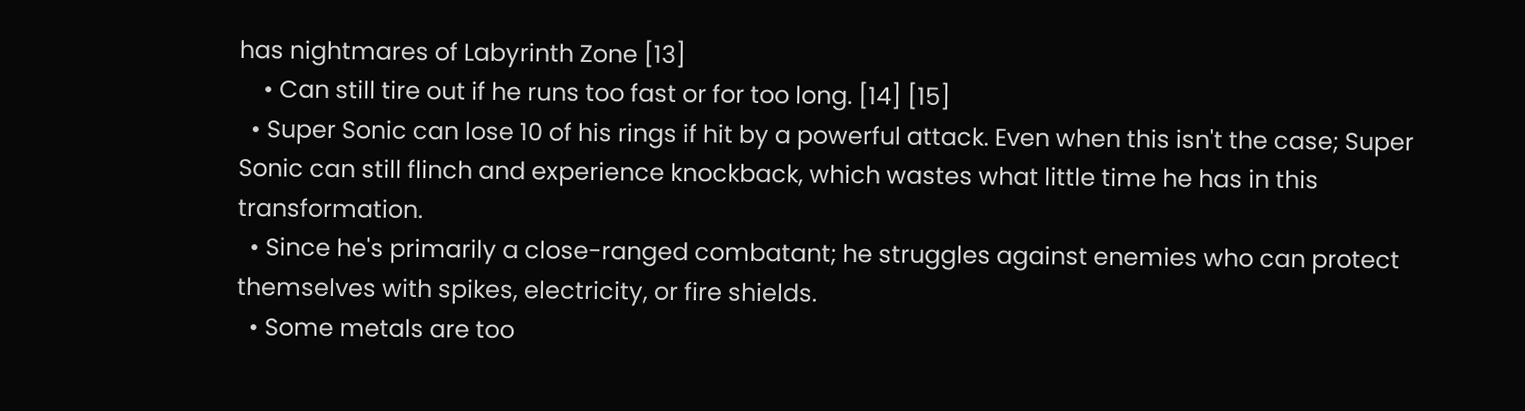has nightmares of Labyrinth Zone [13]
    • Can still tire out if he runs too fast or for too long. [14] [15]
  • Super Sonic can lose 10 of his rings if hit by a powerful attack. Even when this isn't the case; Super Sonic can still flinch and experience knockback, which wastes what little time he has in this transformation.
  • Since he's primarily a close-ranged combatant; he struggles against enemies who can protect themselves with spikes, electricity, or fire shields.
  • Some metals are too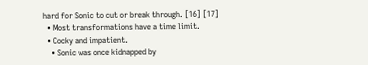hard for Sonic to cut or break through. [16] [17]
  • Most transformations have a time limit.
  • Cocky and impatient.
    • Sonic was once kidnapped by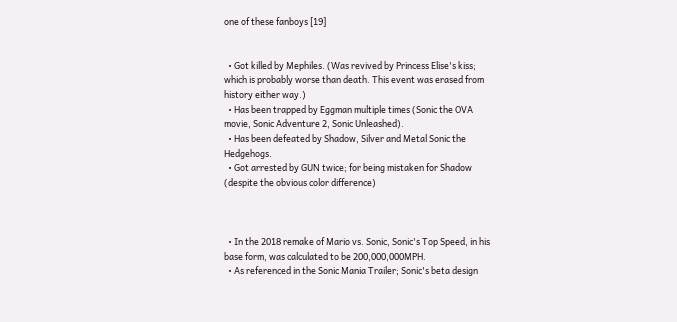one of these fanboys [19]


  • Got killed by Mephiles. (Was revived by Princess Elise's kiss; which is probably worse than death. This event was erased from history either way.)
  • Has been trapped by Eggman multiple times (Sonic the OVA movie, Sonic Adventure 2, Sonic Unleashed).
  • Has been defeated by Shadow, Silver and Metal Sonic the Hedgehogs.
  • Got arrested by GUN twice; for being mistaken for Shadow (despite the obvious color difference)



  • In the 2018 remake of Mario vs. Sonic, Sonic's Top Speed, in his base form, was calculated to be 200,000,000MPH.
  • As referenced in the Sonic Mania Trailer; Sonic's beta design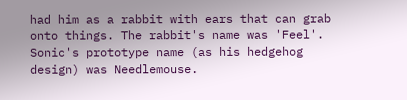had him as a rabbit with ears that can grab onto things. The rabbit's name was 'Feel'. Sonic's prototype name (as his hedgehog design) was Needlemouse.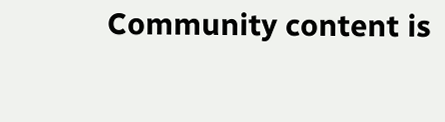Community content is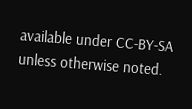available under CC-BY-SA unless otherwise noted.